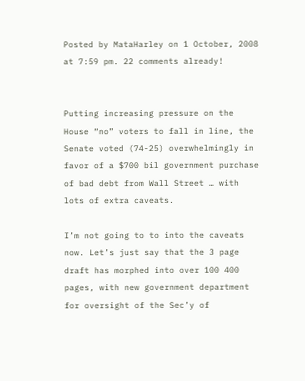Posted by MataHarley on 1 October, 2008 at 7:59 pm. 22 comments already!


Putting increasing pressure on the House “no” voters to fall in line, the Senate voted (74-25) overwhelmingly in favor of a $700 bil government purchase of bad debt from Wall Street … with lots of extra caveats.

I’m not going to to into the caveats now. Let’s just say that the 3 page draft has morphed into over 100 400 pages, with new government department for oversight of the Sec’y of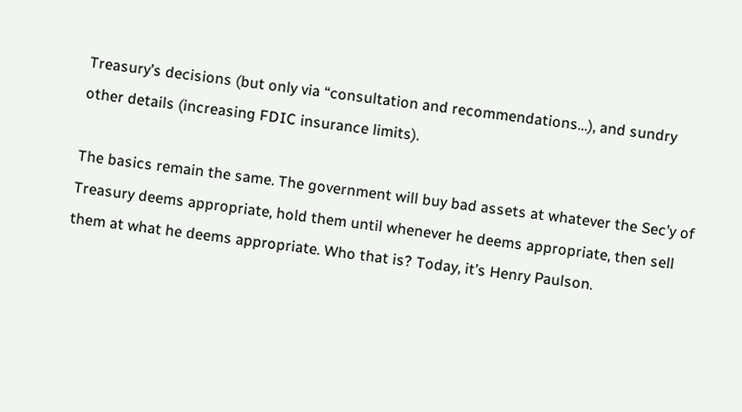Treasury’s decisions (but only via “consultation and recommendations…), and sundry other details (increasing FDIC insurance limits).

The basics remain the same. The government will buy bad assets at whatever the Sec’y of Treasury deems appropriate, hold them until whenever he deems appropriate, then sell them at what he deems appropriate. Who that is? Today, it’s Henry Paulson.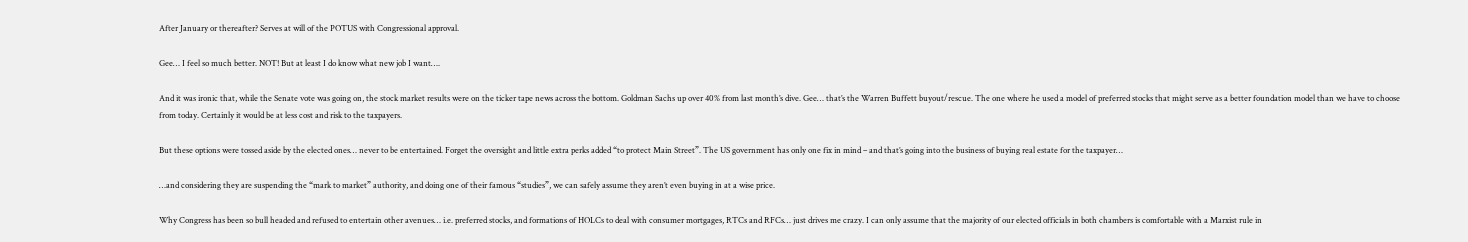After January or thereafter? Serves at will of the POTUS with Congressional approval.

Gee… I feel so much better. NOT! But at least I do know what new job I want….

And it was ironic that, while the Senate vote was going on, the stock market results were on the ticker tape news across the bottom. Goldman Sachs up over 40% from last month’s dive. Gee… that’s the Warren Buffett buyout/rescue. The one where he used a model of preferred stocks that might serve as a better foundation model than we have to choose from today. Certainly it would be at less cost and risk to the taxpayers.

But these options were tossed aside by the elected ones… never to be entertained. Forget the oversight and little extra perks added “to protect Main Street”. The US government has only one fix in mind – and that’s going into the business of buying real estate for the taxpayer…

…and considering they are suspending the “mark to market” authority, and doing one of their famous “studies”, we can safely assume they aren’t even buying in at a wise price.

Why Congress has been so bull headed and refused to entertain other avenues… i.e. preferred stocks, and formations of HOLCs to deal with consumer mortgages, RTCs and RFCs… just drives me crazy. I can only assume that the majority of our elected officials in both chambers is comfortable with a Marxist rule in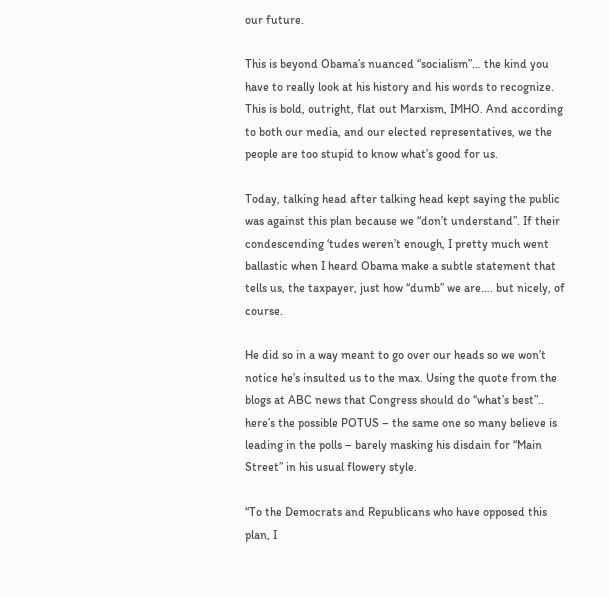our future.

This is beyond Obama’s nuanced “socialism”… the kind you have to really look at his history and his words to recognize. This is bold, outright, flat out Marxism, IMHO. And according to both our media, and our elected representatives, we the people are too stupid to know what’s good for us.

Today, talking head after talking head kept saying the public was against this plan because we “don’t understand”. If their condescending ‘tudes weren’t enough, I pretty much went ballastic when I heard Obama make a subtle statement that tells us, the taxpayer, just how “dumb” we are…. but nicely, of course.

He did so in a way meant to go over our heads so we won’t notice he’s insulted us to the max. Using the quote from the blogs at ABC news that Congress should do “what’s best”.. here’s the possible POTUS – the same one so many believe is leading in the polls – barely masking his disdain for “Main Street” in his usual flowery style.

“To the Democrats and Republicans who have opposed this plan, I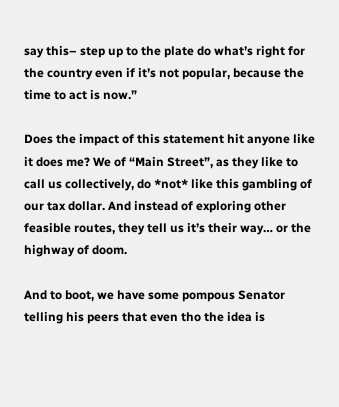say this– step up to the plate do what’s right for the country even if it’s not popular, because the time to act is now.”

Does the impact of this statement hit anyone like it does me? We of “Main Street”, as they like to call us collectively, do *not* like this gambling of our tax dollar. And instead of exploring other feasible routes, they tell us it’s their way… or the highway of doom.

And to boot, we have some pompous Senator telling his peers that even tho the idea is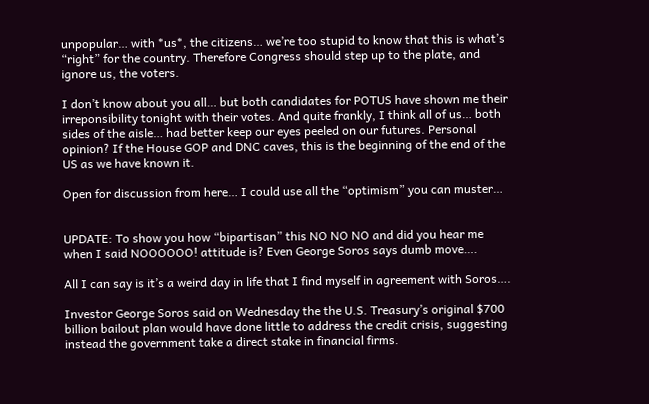unpopular… with *us*, the citizens… we’re too stupid to know that this is what’s “right” for the country. Therefore Congress should step up to the plate, and ignore us, the voters.

I don’t know about you all… but both candidates for POTUS have shown me their irreponsibility tonight with their votes. And quite frankly, I think all of us… both sides of the aisle… had better keep our eyes peeled on our futures. Personal opinion? If the House GOP and DNC caves, this is the beginning of the end of the US as we have known it.

Open for discussion from here… I could use all the “optimism” you can muster…


UPDATE: To show you how “bipartisan” this NO NO NO and did you hear me when I said NOOOOOO! attitude is? Even George Soros says dumb move….

All I can say is it’s a weird day in life that I find myself in agreement with Soros….

Investor George Soros said on Wednesday the the U.S. Treasury’s original $700 billion bailout plan would have done little to address the credit crisis, suggesting instead the government take a direct stake in financial firms.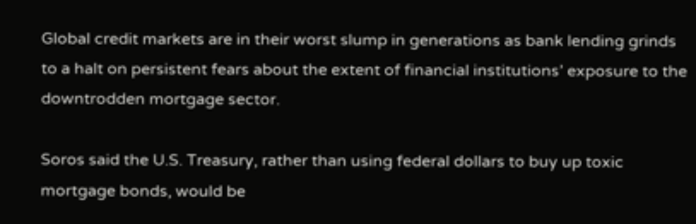Global credit markets are in their worst slump in generations as bank lending grinds to a halt on persistent fears about the extent of financial institutions’ exposure to the downtrodden mortgage sector.

Soros said the U.S. Treasury, rather than using federal dollars to buy up toxic mortgage bonds, would be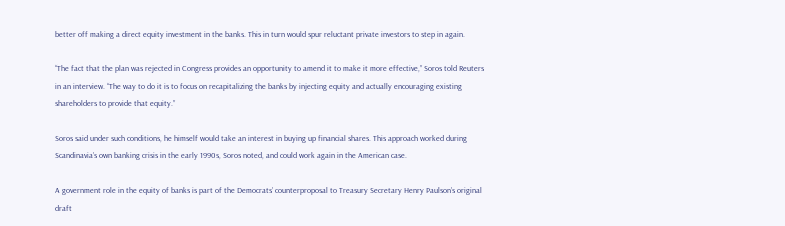better off making a direct equity investment in the banks. This in turn would spur reluctant private investors to step in again.

“The fact that the plan was rejected in Congress provides an opportunity to amend it to make it more effective,” Soros told Reuters in an interview. “The way to do it is to focus on recapitalizing the banks by injecting equity and actually encouraging existing shareholders to provide that equity.”

Soros said under such conditions, he himself would take an interest in buying up financial shares. This approach worked during Scandinavia’s own banking crisis in the early 1990s, Soros noted, and could work again in the American case.

A government role in the equity of banks is part of the Democrats’ counterproposal to Treasury Secretary Henry Paulson’s original draft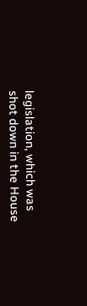legislation, which was shot down in the House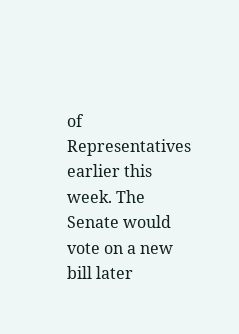of Representatives earlier this week. The Senate would vote on a new bill later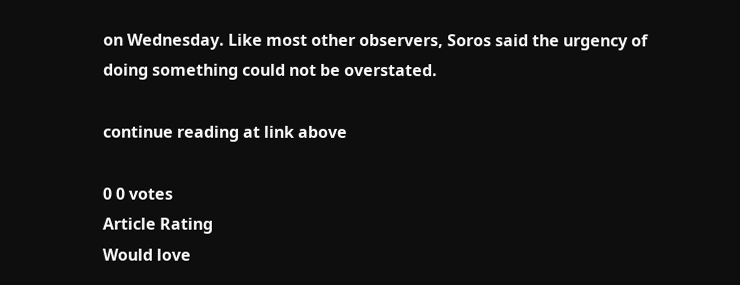on Wednesday. Like most other observers, Soros said the urgency of doing something could not be overstated.

continue reading at link above

0 0 votes
Article Rating
Would love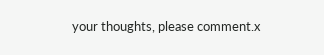your thoughts, please comment.x